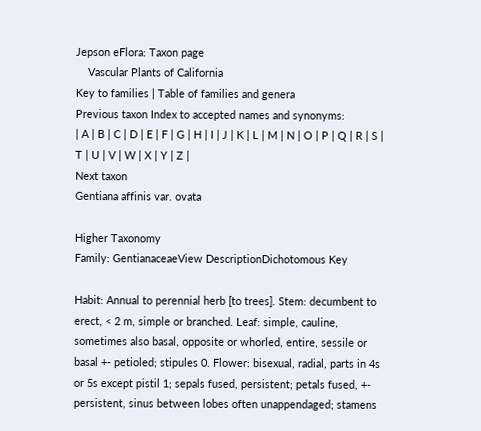Jepson eFlora: Taxon page
    Vascular Plants of California
Key to families | Table of families and genera
Previous taxon Index to accepted names and synonyms:
| A | B | C | D | E | F | G | H | I | J | K | L | M | N | O | P | Q | R | S | T | U | V | W | X | Y | Z |
Next taxon
Gentiana affinis var. ovata

Higher Taxonomy
Family: GentianaceaeView DescriptionDichotomous Key

Habit: Annual to perennial herb [to trees]. Stem: decumbent to erect, < 2 m, simple or branched. Leaf: simple, cauline, sometimes also basal, opposite or whorled, entire, sessile or basal +- petioled; stipules 0. Flower: bisexual, radial, parts in 4s or 5s except pistil 1; sepals fused, persistent; petals fused, +- persistent, sinus between lobes often unappendaged; stamens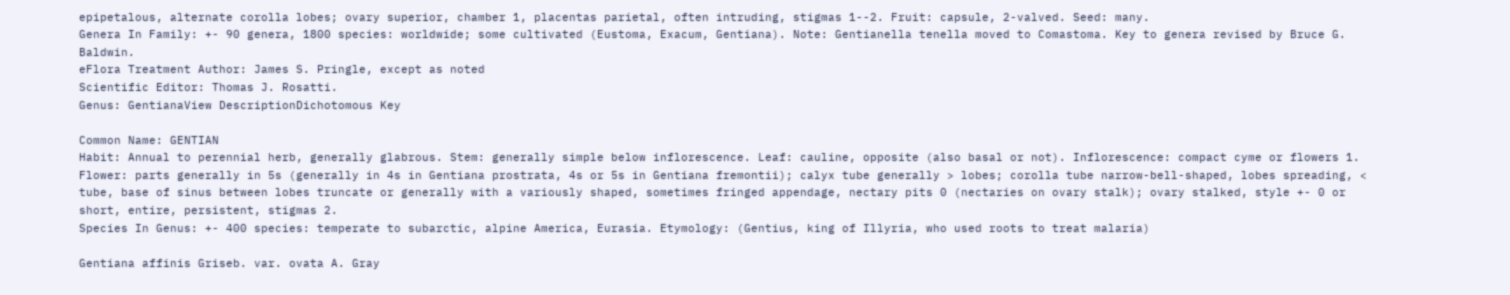epipetalous, alternate corolla lobes; ovary superior, chamber 1, placentas parietal, often intruding, stigmas 1--2. Fruit: capsule, 2-valved. Seed: many.
Genera In Family: +- 90 genera, 1800 species: worldwide; some cultivated (Eustoma, Exacum, Gentiana). Note: Gentianella tenella moved to Comastoma. Key to genera revised by Bruce G. Baldwin.
eFlora Treatment Author: James S. Pringle, except as noted
Scientific Editor: Thomas J. Rosatti.
Genus: GentianaView DescriptionDichotomous Key

Common Name: GENTIAN
Habit: Annual to perennial herb, generally glabrous. Stem: generally simple below inflorescence. Leaf: cauline, opposite (also basal or not). Inflorescence: compact cyme or flowers 1. Flower: parts generally in 5s (generally in 4s in Gentiana prostrata, 4s or 5s in Gentiana fremontii); calyx tube generally > lobes; corolla tube narrow-bell-shaped, lobes spreading, < tube, base of sinus between lobes truncate or generally with a variously shaped, sometimes fringed appendage, nectary pits 0 (nectaries on ovary stalk); ovary stalked, style +- 0 or short, entire, persistent, stigmas 2.
Species In Genus: +- 400 species: temperate to subarctic, alpine America, Eurasia. Etymology: (Gentius, king of Illyria, who used roots to treat malaria)

Gentiana affinis Griseb. var. ovata A. Gray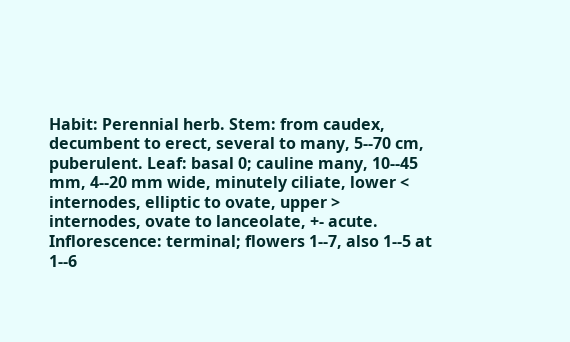Habit: Perennial herb. Stem: from caudex, decumbent to erect, several to many, 5--70 cm, puberulent. Leaf: basal 0; cauline many, 10--45 mm, 4--20 mm wide, minutely ciliate, lower < internodes, elliptic to ovate, upper > internodes, ovate to lanceolate, +- acute. Inflorescence: terminal; flowers 1--7, also 1--5 at 1--6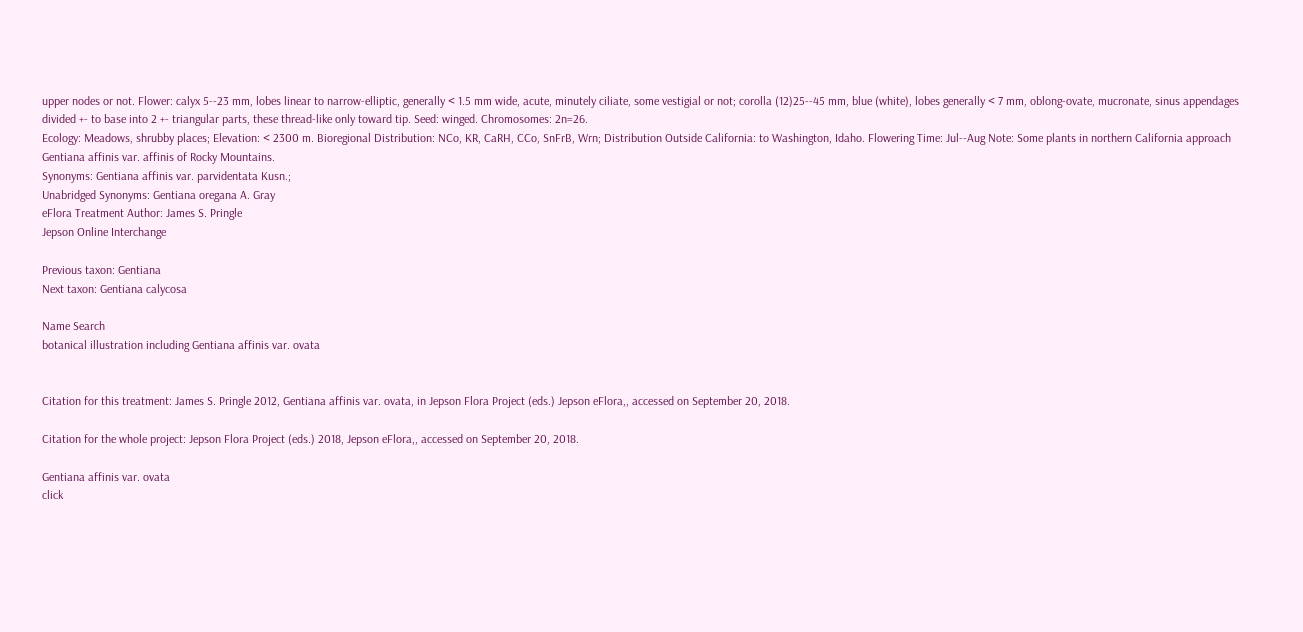upper nodes or not. Flower: calyx 5--23 mm, lobes linear to narrow-elliptic, generally < 1.5 mm wide, acute, minutely ciliate, some vestigial or not; corolla (12)25--45 mm, blue (white), lobes generally < 7 mm, oblong-ovate, mucronate, sinus appendages divided +- to base into 2 +- triangular parts, these thread-like only toward tip. Seed: winged. Chromosomes: 2n=26.
Ecology: Meadows, shrubby places; Elevation: < 2300 m. Bioregional Distribution: NCo, KR, CaRH, CCo, SnFrB, Wrn; Distribution Outside California: to Washington, Idaho. Flowering Time: Jul--Aug Note: Some plants in northern California approach Gentiana affinis var. affinis of Rocky Mountains.
Synonyms: Gentiana affinis var. parvidentata Kusn.;
Unabridged Synonyms: Gentiana oregana A. Gray
eFlora Treatment Author: James S. Pringle
Jepson Online Interchange

Previous taxon: Gentiana
Next taxon: Gentiana calycosa

Name Search
botanical illustration including Gentiana affinis var. ovata


Citation for this treatment: James S. Pringle 2012, Gentiana affinis var. ovata, in Jepson Flora Project (eds.) Jepson eFlora,, accessed on September 20, 2018.

Citation for the whole project: Jepson Flora Project (eds.) 2018, Jepson eFlora,, accessed on September 20, 2018.

Gentiana affinis var. ovata
click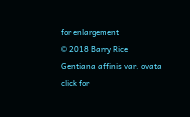for enlargement
© 2018 Barry Rice
Gentiana affinis var. ovata
click for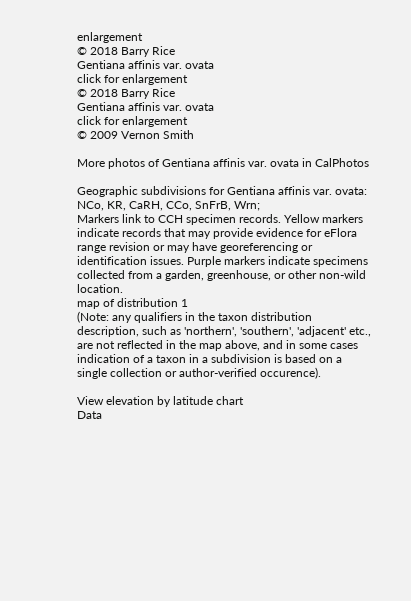enlargement
© 2018 Barry Rice
Gentiana affinis var. ovata
click for enlargement
© 2018 Barry Rice
Gentiana affinis var. ovata
click for enlargement
© 2009 Vernon Smith

More photos of Gentiana affinis var. ovata in CalPhotos

Geographic subdivisions for Gentiana affinis var. ovata:
NCo, KR, CaRH, CCo, SnFrB, Wrn;
Markers link to CCH specimen records. Yellow markers indicate records that may provide evidence for eFlora range revision or may have georeferencing or identification issues. Purple markers indicate specimens collected from a garden, greenhouse, or other non-wild location.
map of distribution 1
(Note: any qualifiers in the taxon distribution description, such as 'northern', 'southern', 'adjacent' etc., are not reflected in the map above, and in some cases indication of a taxon in a subdivision is based on a single collection or author-verified occurence).

View elevation by latitude chart
Data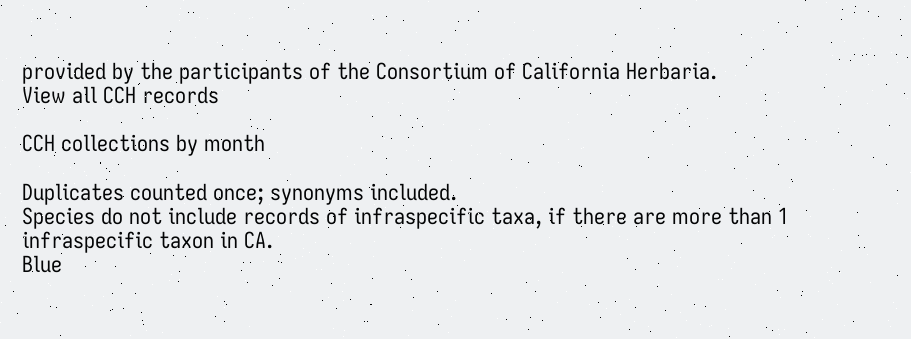provided by the participants of the Consortium of California Herbaria.
View all CCH records

CCH collections by month

Duplicates counted once; synonyms included.
Species do not include records of infraspecific taxa, if there are more than 1 infraspecific taxon in CA.
Blue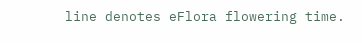line denotes eFlora flowering time.